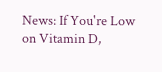News: If You're Low on Vitamin D,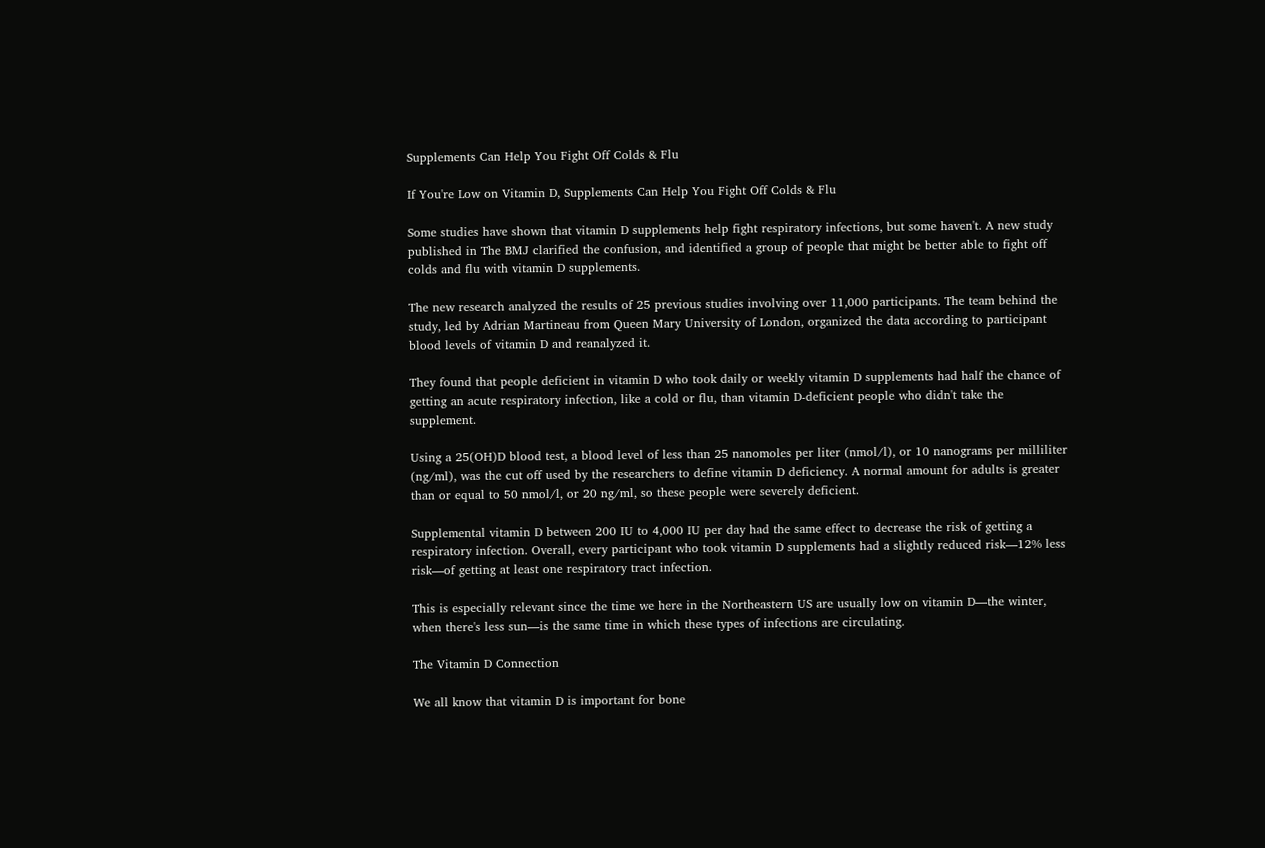Supplements Can Help You Fight Off Colds & Flu

If You're Low on Vitamin D, Supplements Can Help You Fight Off Colds & Flu

Some studies have shown that vitamin D supplements help fight respiratory infections, but some haven't. A new study published in The BMJ clarified the confusion, and identified a group of people that might be better able to fight off colds and flu with vitamin D supplements.

The new research analyzed the results of 25 previous studies involving over 11,000 participants. The team behind the study, led by Adrian Martineau from Queen Mary University of London, organized the data according to participant blood levels of vitamin D and reanalyzed it.

They found that people deficient in vitamin D who took daily or weekly vitamin D supplements had half the chance of getting an acute respiratory infection, like a cold or flu, than vitamin D-deficient people who didn't take the supplement.

Using a 25(OH)D blood test, a blood level of less than 25 nanomoles per liter (nmol/l), or 10 nanograms per milliliter (ng/ml), was the cut off used by the researchers to define vitamin D deficiency. A normal amount for adults is greater than or equal to 50 nmol/l, or 20 ng/ml, so these people were severely deficient.

Supplemental vitamin D between 200 IU to 4,000 IU per day had the same effect to decrease the risk of getting a respiratory infection. Overall, every participant who took vitamin D supplements had a slightly reduced risk—12% less risk—of getting at least one respiratory tract infection.

This is especially relevant since the time we here in the Northeastern US are usually low on vitamin D—the winter, when there's less sun—is the same time in which these types of infections are circulating.

The Vitamin D Connection

We all know that vitamin D is important for bone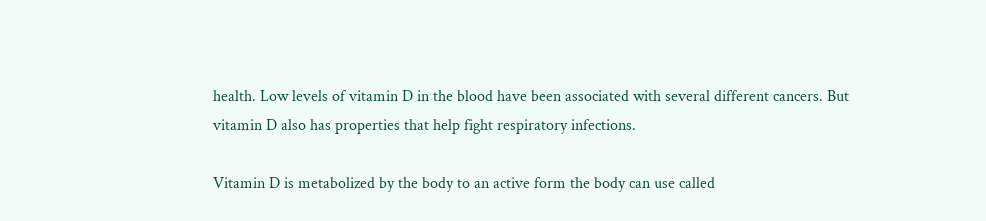health. Low levels of vitamin D in the blood have been associated with several different cancers. But vitamin D also has properties that help fight respiratory infections.

Vitamin D is metabolized by the body to an active form the body can use called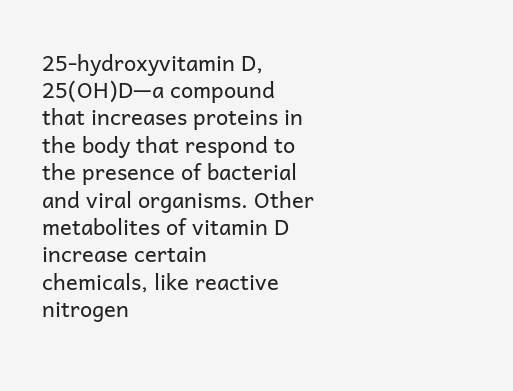25-hydroxyvitamin D, 25(OH)D—a compound that increases proteins in the body that respond to the presence of bacterial and viral organisms. Other metabolites of vitamin D increase certain chemicals, like reactive nitrogen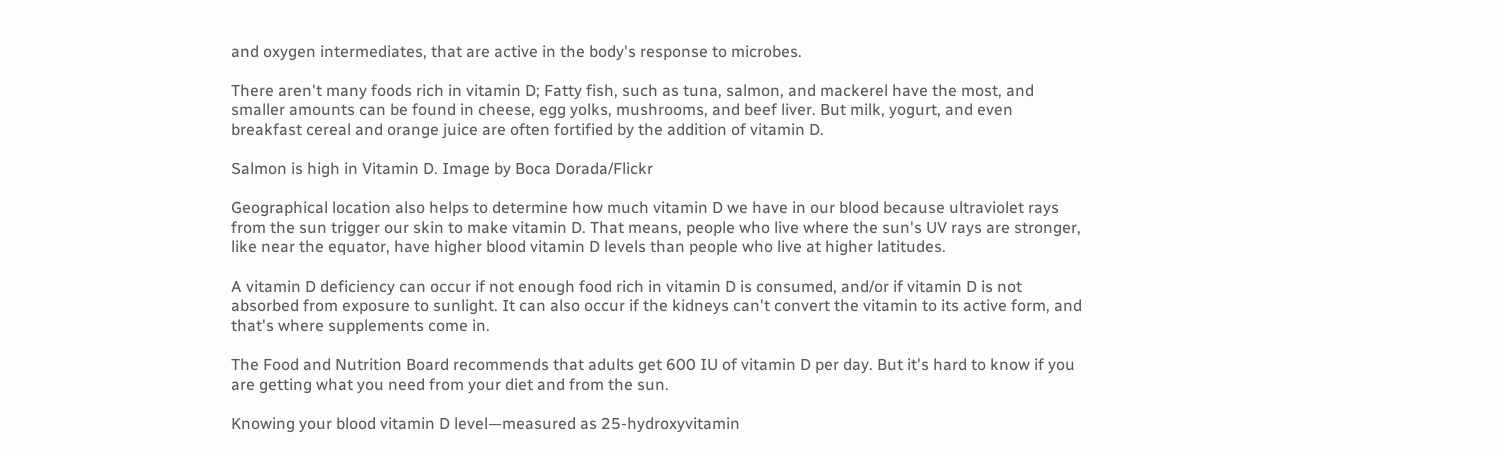and oxygen intermediates, that are active in the body's response to microbes.

There aren't many foods rich in vitamin D; Fatty fish, such as tuna, salmon, and mackerel have the most, and smaller amounts can be found in cheese, egg yolks, mushrooms, and beef liver. But milk, yogurt, and even breakfast cereal and orange juice are often fortified by the addition of vitamin D.

Salmon is high in Vitamin D. Image by Boca Dorada/Flickr

Geographical location also helps to determine how much vitamin D we have in our blood because ultraviolet rays from the sun trigger our skin to make vitamin D. That means, people who live where the sun's UV rays are stronger, like near the equator, have higher blood vitamin D levels than people who live at higher latitudes.

A vitamin D deficiency can occur if not enough food rich in vitamin D is consumed, and/or if vitamin D is not absorbed from exposure to sunlight. It can also occur if the kidneys can't convert the vitamin to its active form, and that's where supplements come in.

The Food and Nutrition Board recommends that adults get 600 IU of vitamin D per day. But it's hard to know if you are getting what you need from your diet and from the sun.

Knowing your blood vitamin D level—measured as 25-hydroxyvitamin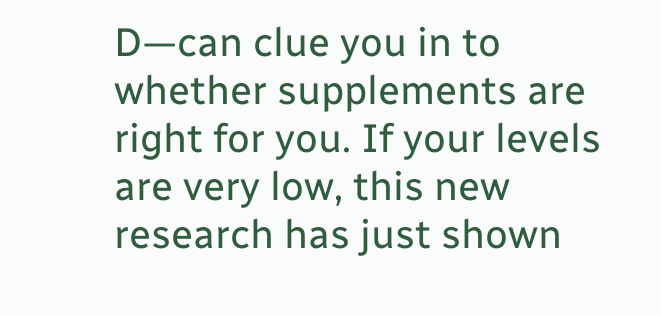D—can clue you in to whether supplements are right for you. If your levels are very low, this new research has just shown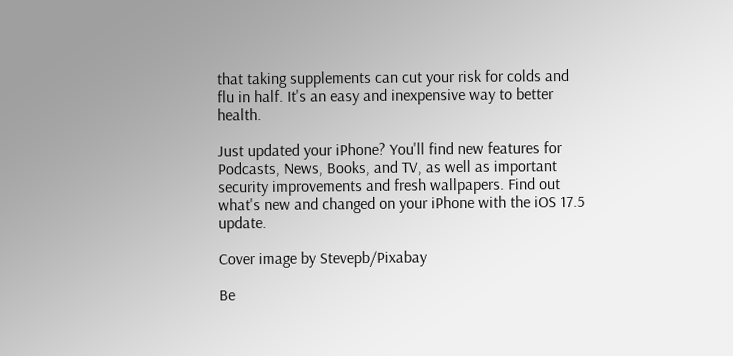that taking supplements can cut your risk for colds and flu in half. It's an easy and inexpensive way to better health.

Just updated your iPhone? You'll find new features for Podcasts, News, Books, and TV, as well as important security improvements and fresh wallpapers. Find out what's new and changed on your iPhone with the iOS 17.5 update.

Cover image by Stevepb/Pixabay

Be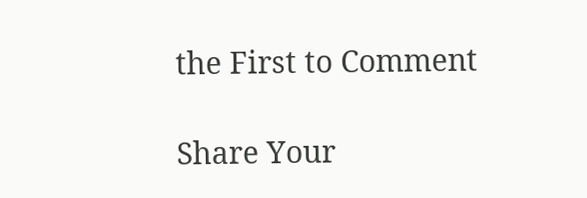the First to Comment

Share Your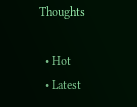Thoughts

  • Hot
  • Latest